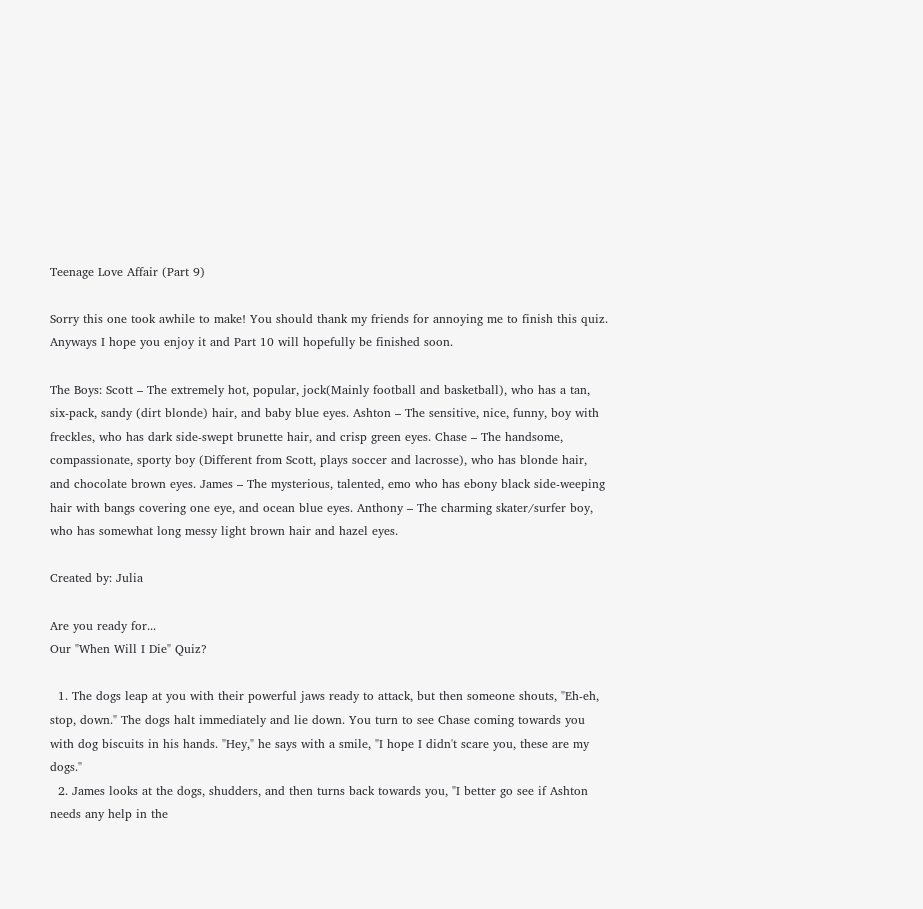Teenage Love Affair (Part 9)

Sorry this one took awhile to make! You should thank my friends for annoying me to finish this quiz. Anyways I hope you enjoy it and Part 10 will hopefully be finished soon.

The Boys: Scott – The extremely hot, popular, jock(Mainly football and basketball), who has a tan, six-pack, sandy (dirt blonde) hair, and baby blue eyes. Ashton – The sensitive, nice, funny, boy with freckles, who has dark side-swept brunette hair, and crisp green eyes. Chase – The handsome, compassionate, sporty boy (Different from Scott, plays soccer and lacrosse), who has blonde hair, and chocolate brown eyes. James – The mysterious, talented, emo who has ebony black side-weeping hair with bangs covering one eye, and ocean blue eyes. Anthony – The charming skater/surfer boy, who has somewhat long messy light brown hair and hazel eyes.

Created by: Julia

Are you ready for...
Our "When Will I Die" Quiz?

  1. The dogs leap at you with their powerful jaws ready to attack, but then someone shouts, "Eh-eh, stop, down." The dogs halt immediately and lie down. You turn to see Chase coming towards you with dog biscuits in his hands. "Hey," he says with a smile, "I hope I didn't scare you, these are my dogs."
  2. James looks at the dogs, shudders, and then turns back towards you, "I better go see if Ashton needs any help in the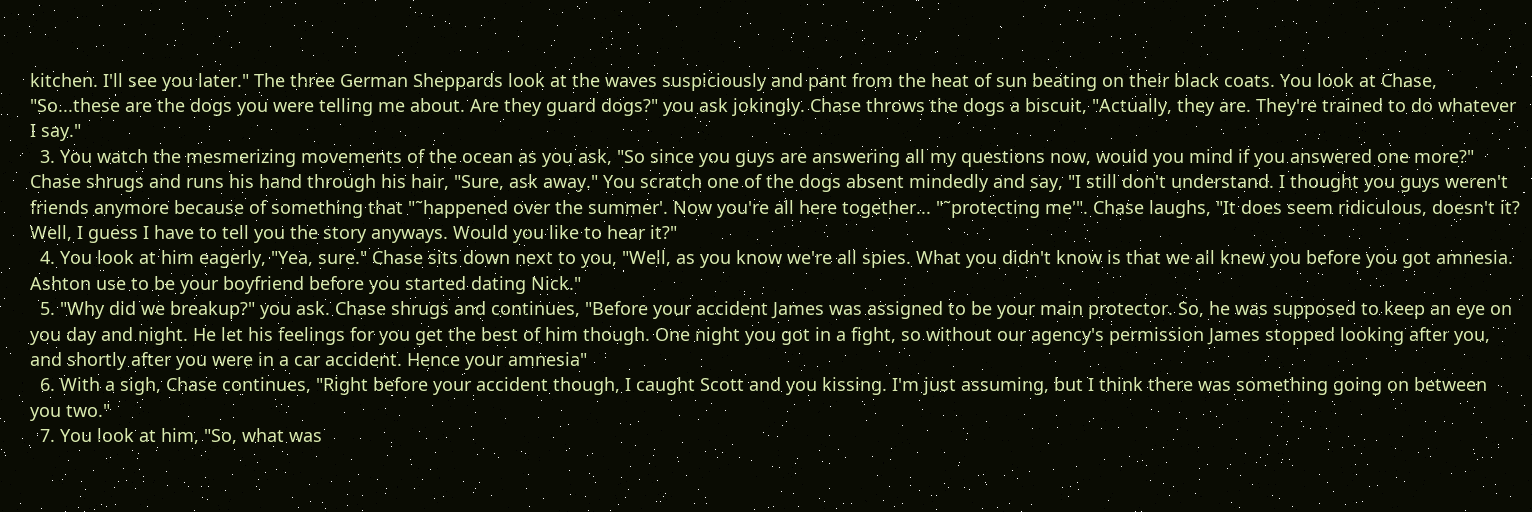kitchen. I'll see you later." The three German Sheppards look at the waves suspiciously and pant from the heat of sun beating on their black coats. You look at Chase, "So...these are the dogs you were telling me about. Are they guard dogs?" you ask jokingly. Chase throws the dogs a biscuit, "Actually, they are. They're trained to do whatever I say."
  3. You watch the mesmerizing movements of the ocean as you ask, "So since you guys are answering all my questions now, would you mind if you answered one more?" Chase shrugs and runs his hand through his hair, "Sure, ask away." You scratch one of the dogs absent mindedly and say, "I still don't understand. I thought you guys weren't friends anymore because of something that "˜happened over the summer'. Now you're all here together... "˜protecting me'". Chase laughs, "It does seem ridiculous, doesn't it? Well, I guess I have to tell you the story anyways. Would you like to hear it?"
  4. You look at him eagerly, "Yea, sure." Chase sits down next to you, "Well, as you know we're all spies. What you didn't know is that we all knew you before you got amnesia. Ashton use to be your boyfriend before you started dating Nick."
  5. "Why did we breakup?" you ask. Chase shrugs and continues, "Before your accident James was assigned to be your main protector. So, he was supposed to keep an eye on you day and night. He let his feelings for you get the best of him though. One night you got in a fight, so without our agency's permission James stopped looking after you, and shortly after you were in a car accident. Hence your amnesia"
  6. With a sigh, Chase continues, "Right before your accident though, I caught Scott and you kissing. I'm just assuming, but I think there was something going on between you two."
  7. You look at him, "So, what was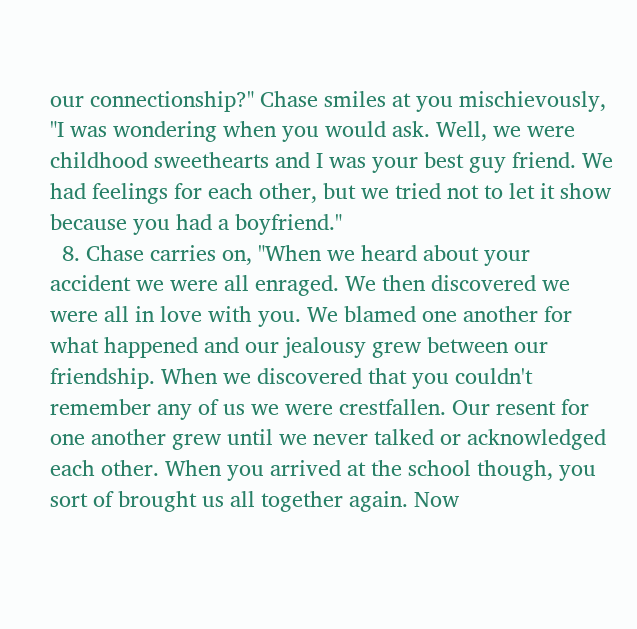our connectionship?" Chase smiles at you mischievously, "I was wondering when you would ask. Well, we were childhood sweethearts and I was your best guy friend. We had feelings for each other, but we tried not to let it show because you had a boyfriend."
  8. Chase carries on, "When we heard about your accident we were all enraged. We then discovered we were all in love with you. We blamed one another for what happened and our jealousy grew between our friendship. When we discovered that you couldn't remember any of us we were crestfallen. Our resent for one another grew until we never talked or acknowledged each other. When you arrived at the school though, you sort of brought us all together again. Now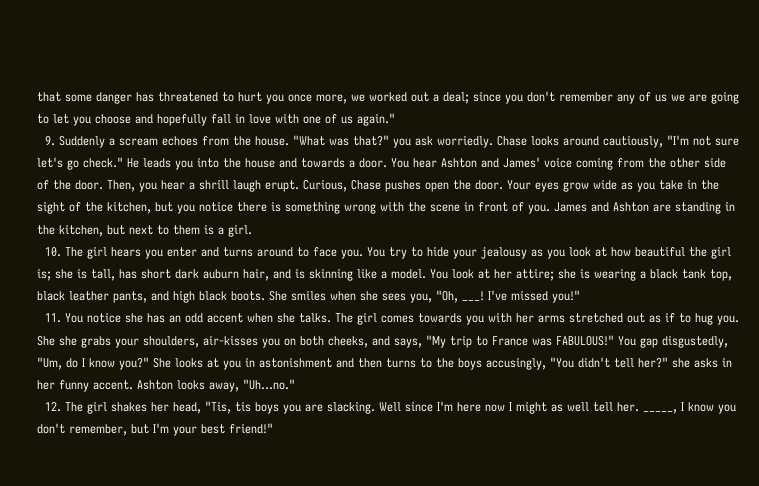that some danger has threatened to hurt you once more, we worked out a deal; since you don't remember any of us we are going to let you choose and hopefully fall in love with one of us again."
  9. Suddenly a scream echoes from the house. "What was that?" you ask worriedly. Chase looks around cautiously, "I'm not sure let's go check." He leads you into the house and towards a door. You hear Ashton and James' voice coming from the other side of the door. Then, you hear a shrill laugh erupt. Curious, Chase pushes open the door. Your eyes grow wide as you take in the sight of the kitchen, but you notice there is something wrong with the scene in front of you. James and Ashton are standing in the kitchen, but next to them is a girl.
  10. The girl hears you enter and turns around to face you. You try to hide your jealousy as you look at how beautiful the girl is; she is tall, has short dark auburn hair, and is skinning like a model. You look at her attire; she is wearing a black tank top, black leather pants, and high black boots. She smiles when she sees you, "Oh, ___! I've missed you!"
  11. You notice she has an odd accent when she talks. The girl comes towards you with her arms stretched out as if to hug you. She she grabs your shoulders, air-kisses you on both cheeks, and says, "My trip to France was FABULOUS!" You gap disgustedly, "Um, do I know you?" She looks at you in astonishment and then turns to the boys accusingly, "You didn't tell her?" she asks in her funny accent. Ashton looks away, "Uh...no."
  12. The girl shakes her head, "Tis, tis boys you are slacking. Well since I'm here now I might as well tell her. _____, I know you don't remember, but I'm your best friend!"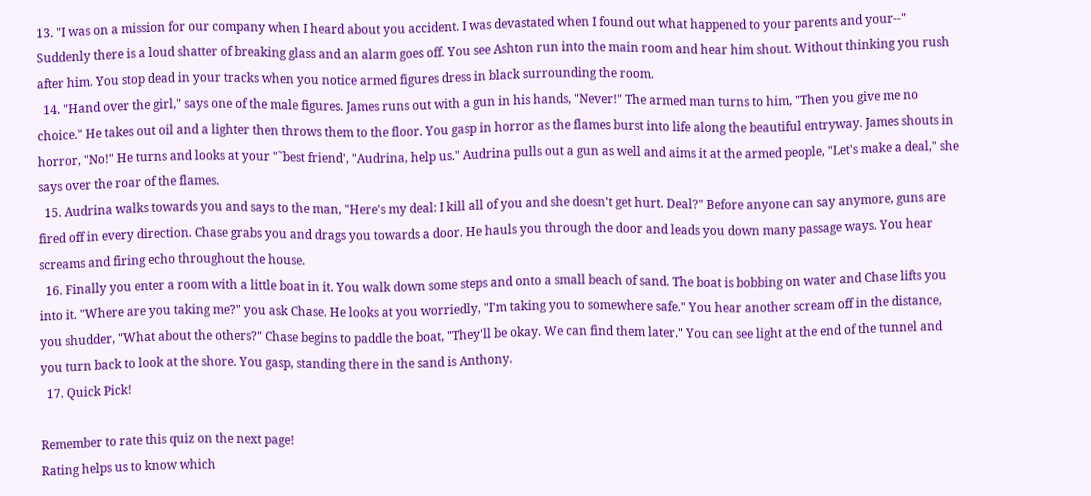13. "I was on a mission for our company when I heard about you accident. I was devastated when I found out what happened to your parents and your--" Suddenly there is a loud shatter of breaking glass and an alarm goes off. You see Ashton run into the main room and hear him shout. Without thinking you rush after him. You stop dead in your tracks when you notice armed figures dress in black surrounding the room.
  14. "Hand over the girl," says one of the male figures. James runs out with a gun in his hands, "Never!" The armed man turns to him, "Then you give me no choice." He takes out oil and a lighter then throws them to the floor. You gasp in horror as the flames burst into life along the beautiful entryway. James shouts in horror, "No!" He turns and looks at your "˜best friend', "Audrina, help us." Audrina pulls out a gun as well and aims it at the armed people, "Let's make a deal," she says over the roar of the flames.
  15. Audrina walks towards you and says to the man, "Here's my deal: I kill all of you and she doesn't get hurt. Deal?" Before anyone can say anymore, guns are fired off in every direction. Chase grabs you and drags you towards a door. He hauls you through the door and leads you down many passage ways. You hear screams and firing echo throughout the house.
  16. Finally you enter a room with a little boat in it. You walk down some steps and onto a small beach of sand. The boat is bobbing on water and Chase lifts you into it. "Where are you taking me?" you ask Chase. He looks at you worriedly, "I'm taking you to somewhere safe." You hear another scream off in the distance, you shudder, "What about the others?" Chase begins to paddle the boat, "They'll be okay. We can find them later." You can see light at the end of the tunnel and you turn back to look at the shore. You gasp, standing there in the sand is Anthony.
  17. Quick Pick!

Remember to rate this quiz on the next page!
Rating helps us to know which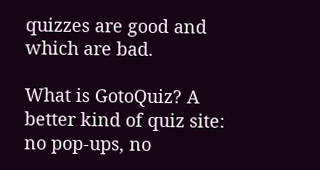quizzes are good and which are bad.

What is GotoQuiz? A better kind of quiz site: no pop-ups, no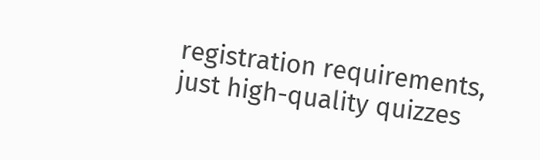registration requirements, just high-quality quizzes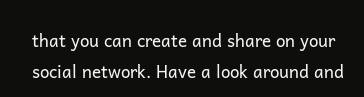that you can create and share on your social network. Have a look around and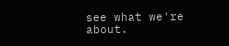see what we're about.